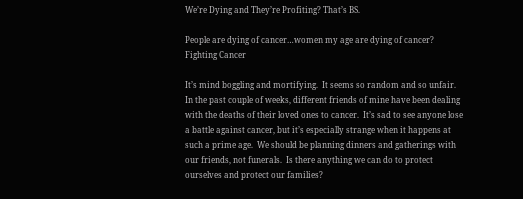We’re Dying and They’re Profiting? That’s BS.

People are dying of cancer…women my age are dying of cancer? Fighting Cancer

It’s mind boggling and mortifying.  It seems so random and so unfair.  In the past couple of weeks, different friends of mine have been dealing with the deaths of their loved ones to cancer.  It’s sad to see anyone lose a battle against cancer, but it’s especially strange when it happens at such a prime age.  We should be planning dinners and gatherings with our friends, not funerals.  Is there anything we can do to protect ourselves and protect our families?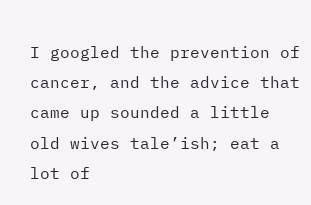I googled the prevention of cancer, and the advice that came up sounded a little old wives tale’ish; eat a lot of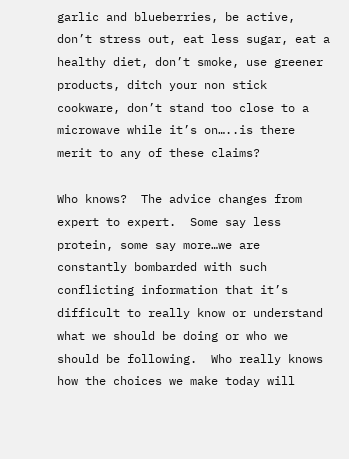garlic and blueberries, be active, don’t stress out, eat less sugar, eat a healthy diet, don’t smoke, use greener products, ditch your non stick cookware, don’t stand too close to a microwave while it’s on…..is there merit to any of these claims?

Who knows?  The advice changes from expert to expert.  Some say less protein, some say more…we are constantly bombarded with such conflicting information that it’s difficult to really know or understand what we should be doing or who we should be following.  Who really knows how the choices we make today will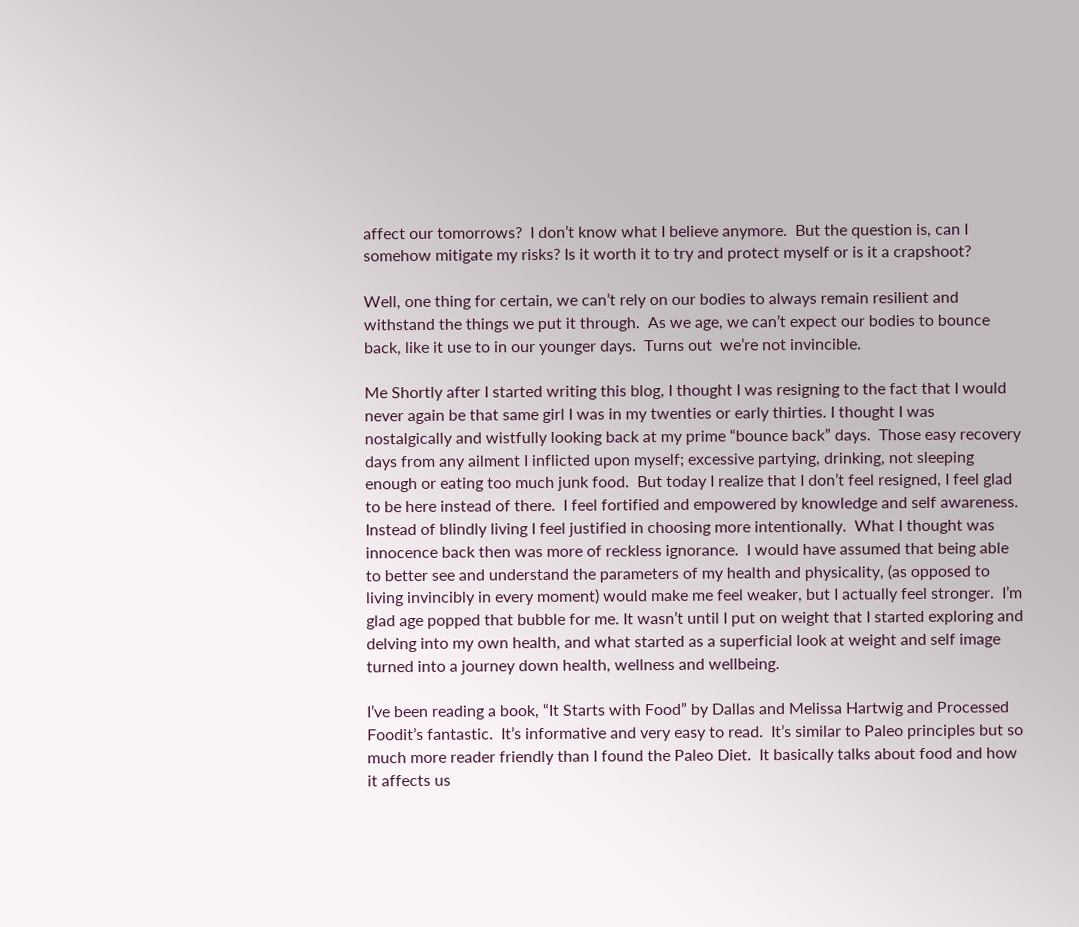affect our tomorrows?  I don’t know what I believe anymore.  But the question is, can I somehow mitigate my risks? Is it worth it to try and protect myself or is it a crapshoot?

Well, one thing for certain, we can’t rely on our bodies to always remain resilient and withstand the things we put it through.  As we age, we can’t expect our bodies to bounce back, like it use to in our younger days.  Turns out  we’re not invincible.

Me Shortly after I started writing this blog, I thought I was resigning to the fact that I would never again be that same girl I was in my twenties or early thirties. I thought I was nostalgically and wistfully looking back at my prime “bounce back” days.  Those easy recovery days from any ailment I inflicted upon myself; excessive partying, drinking, not sleeping enough or eating too much junk food.  But today I realize that I don’t feel resigned, I feel glad to be here instead of there.  I feel fortified and empowered by knowledge and self awareness.  Instead of blindly living I feel justified in choosing more intentionally.  What I thought was innocence back then was more of reckless ignorance.  I would have assumed that being able to better see and understand the parameters of my health and physicality, (as opposed to living invincibly in every moment) would make me feel weaker, but I actually feel stronger.  I’m glad age popped that bubble for me. It wasn’t until I put on weight that I started exploring and delving into my own health, and what started as a superficial look at weight and self image turned into a journey down health, wellness and wellbeing.

I’ve been reading a book, “It Starts with Food” by Dallas and Melissa Hartwig and Processed Foodit’s fantastic.  It’s informative and very easy to read.  It’s similar to Paleo principles but so much more reader friendly than I found the Paleo Diet.  It basically talks about food and how it affects us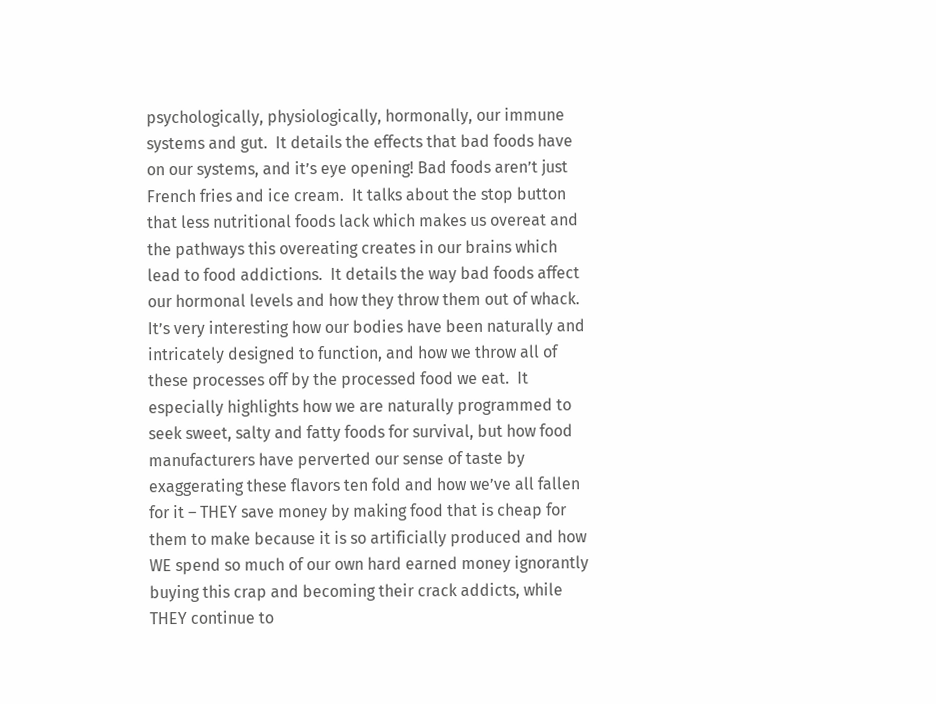psychologically, physiologically, hormonally, our immune systems and gut.  It details the effects that bad foods have on our systems, and it’s eye opening! Bad foods aren’t just French fries and ice cream.  It talks about the stop button that less nutritional foods lack which makes us overeat and the pathways this overeating creates in our brains which lead to food addictions.  It details the way bad foods affect our hormonal levels and how they throw them out of whack.  It’s very interesting how our bodies have been naturally and intricately designed to function, and how we throw all of these processes off by the processed food we eat.  It especially highlights how we are naturally programmed to seek sweet, salty and fatty foods for survival, but how food manufacturers have perverted our sense of taste by exaggerating these flavors ten fold and how we’ve all fallen for it – THEY save money by making food that is cheap for them to make because it is so artificially produced and how WE spend so much of our own hard earned money ignorantly buying this crap and becoming their crack addicts, while THEY continue to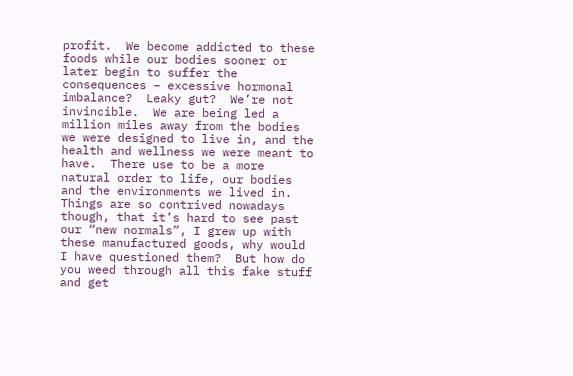profit.  We become addicted to these foods while our bodies sooner or later begin to suffer the consequences – excessive hormonal imbalance?  Leaky gut?  We’re not invincible.  We are being led a million miles away from the bodies we were designed to live in, and the health and wellness we were meant to have.  There use to be a more natural order to life, our bodies and the environments we lived in.  Things are so contrived nowadays though, that it’s hard to see past our “new normals”, I grew up with these manufactured goods, why would I have questioned them?  But how do you weed through all this fake stuff and get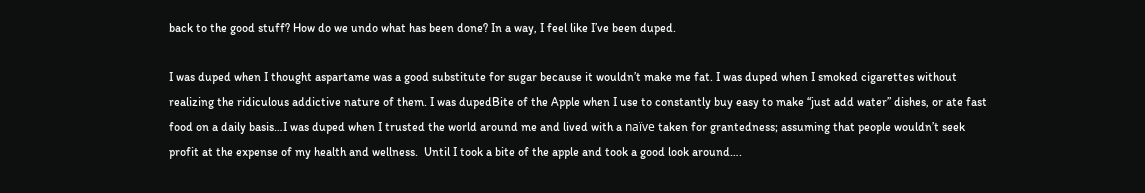back to the good stuff? How do we undo what has been done? In a way, I feel like I’ve been duped.

I was duped when I thought aspartame was a good substitute for sugar because it wouldn’t make me fat. I was duped when I smoked cigarettes without realizing the ridiculous addictive nature of them. I was dupedBite of the Apple when I use to constantly buy easy to make “just add water” dishes, or ate fast food on a daily basis…I was duped when I trusted the world around me and lived with a naïve taken for grantedness; assuming that people wouldn’t seek profit at the expense of my health and wellness.  Until I took a bite of the apple and took a good look around….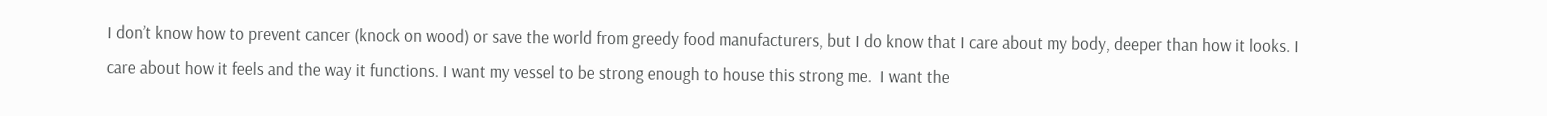I don’t know how to prevent cancer (knock on wood) or save the world from greedy food manufacturers, but I do know that I care about my body, deeper than how it looks. I care about how it feels and the way it functions. I want my vessel to be strong enough to house this strong me.  I want the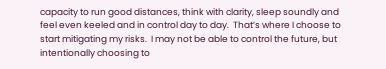capacity to run good distances, think with clarity, sleep soundly and feel even keeled and in control day to day.  That’s where I choose to start mitigating my risks.  I may not be able to control the future, but intentionally choosing to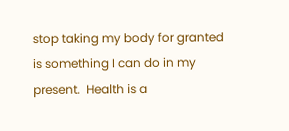stop taking my body for granted is something I can do in my present.  Health is a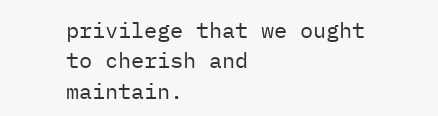privilege that we ought to cherish and maintain.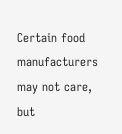Certain food manufacturers may not care, but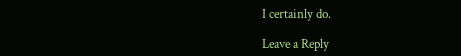I certainly do.

Leave a Reply